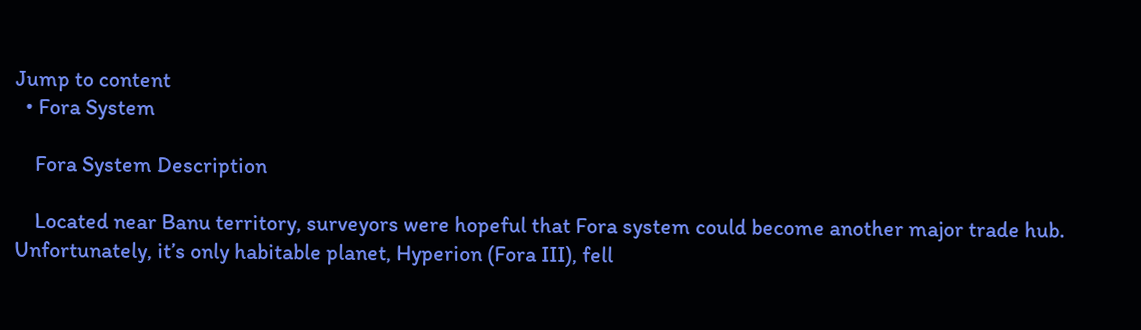Jump to content
  • Fora System

    Fora System Description

    Located near Banu territory, surveyors were hopeful that Fora system could become another major trade hub. Unfortunately, it’s only habitable planet, Hyperion (Fora III), fell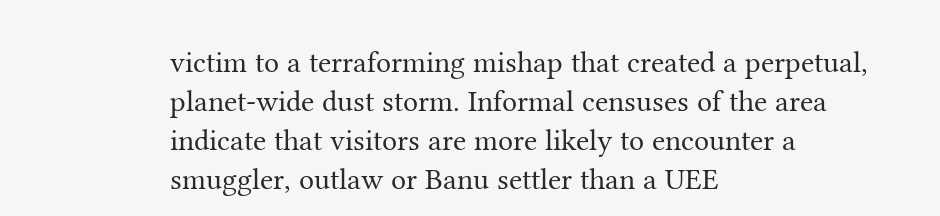victim to a terraforming mishap that created a perpetual, planet-wide dust storm. Informal censuses of the area indicate that visitors are more likely to encounter a smuggler, outlaw or Banu settler than a UEE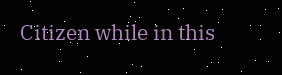Citizen while in this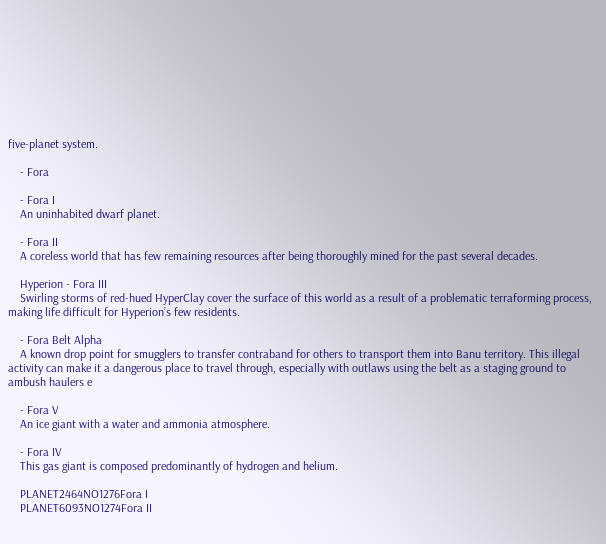five-planet system.

    - Fora

    - Fora I
    An uninhabited dwarf planet.

    - Fora II
    A coreless world that has few remaining resources after being thoroughly mined for the past several decades.

    Hyperion - Fora III
    Swirling storms of red-hued HyperClay cover the surface of this world as a result of a problematic terraforming process, making life difficult for Hyperion’s few residents.

    - Fora Belt Alpha
    A known drop point for smugglers to transfer contraband for others to transport them into Banu territory. This illegal activity can make it a dangerous place to travel through, especially with outlaws using the belt as a staging ground to ambush haulers e

    - Fora V
    An ice giant with a water and ammonia atmosphere.

    - Fora IV
    This gas giant is composed predominantly of hydrogen and helium.

    PLANET2464NO1276Fora I
    PLANET6093NO1274Fora II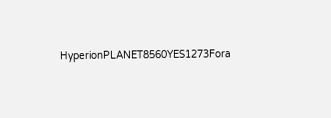HyperionPLANET8560YES1273Fora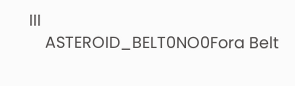III
    ASTEROID_BELT0NO0Fora Belt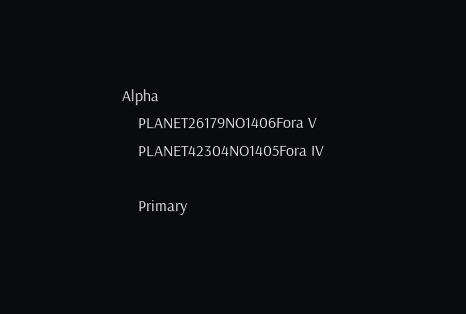Alpha
    PLANET26179NO1406Fora V
    PLANET42304NO1405Fora IV

    Primary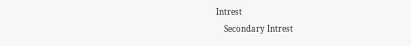Intrest
    Secondary Intrest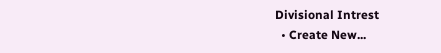Divisional Intrest
  • Create New...